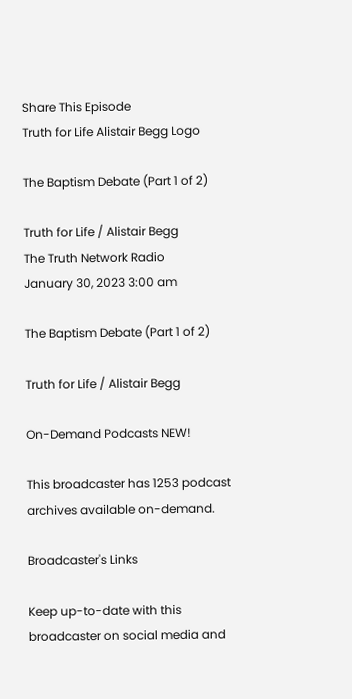Share This Episode
Truth for Life Alistair Begg Logo

The Baptism Debate (Part 1 of 2)

Truth for Life / Alistair Begg
The Truth Network Radio
January 30, 2023 3:00 am

The Baptism Debate (Part 1 of 2)

Truth for Life / Alistair Begg

On-Demand Podcasts NEW!

This broadcaster has 1253 podcast archives available on-demand.

Broadcaster's Links

Keep up-to-date with this broadcaster on social media and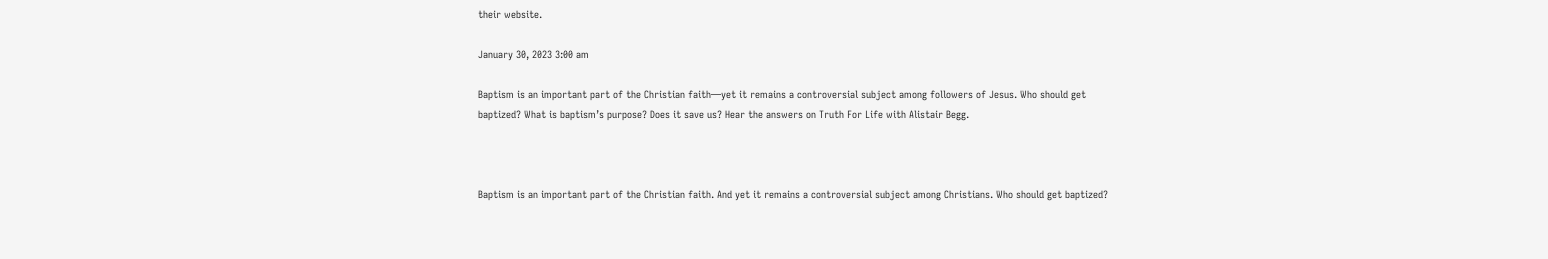their website.

January 30, 2023 3:00 am

Baptism is an important part of the Christian faith—yet it remains a controversial subject among followers of Jesus. Who should get baptized? What is baptism’s purpose? Does it save us? Hear the answers on Truth For Life with Alistair Begg.



Baptism is an important part of the Christian faith. And yet it remains a controversial subject among Christians. Who should get baptized?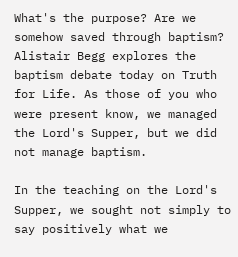What's the purpose? Are we somehow saved through baptism? Alistair Begg explores the baptism debate today on Truth for Life. As those of you who were present know, we managed the Lord's Supper, but we did not manage baptism.

In the teaching on the Lord's Supper, we sought not simply to say positively what we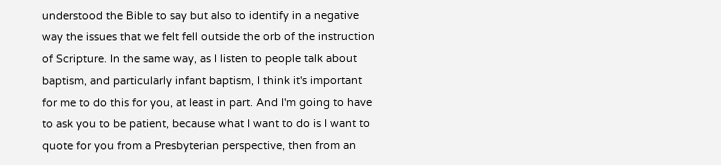understood the Bible to say but also to identify in a negative way the issues that we felt fell outside the orb of the instruction of Scripture. In the same way, as I listen to people talk about baptism, and particularly infant baptism, I think it's important for me to do this for you, at least in part. And I'm going to have to ask you to be patient, because what I want to do is I want to quote for you from a Presbyterian perspective, then from an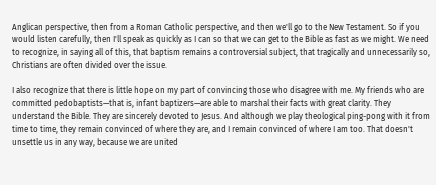Anglican perspective, then from a Roman Catholic perspective, and then we'll go to the New Testament. So if you would listen carefully, then I'll speak as quickly as I can so that we can get to the Bible as fast as we might. We need to recognize, in saying all of this, that baptism remains a controversial subject, that tragically and unnecessarily so, Christians are often divided over the issue.

I also recognize that there is little hope on my part of convincing those who disagree with me. My friends who are committed pedobaptists—that is, infant baptizers—are able to marshal their facts with great clarity. They understand the Bible. They are sincerely devoted to Jesus. And although we play theological ping-pong with it from time to time, they remain convinced of where they are, and I remain convinced of where I am too. That doesn't unsettle us in any way, because we are united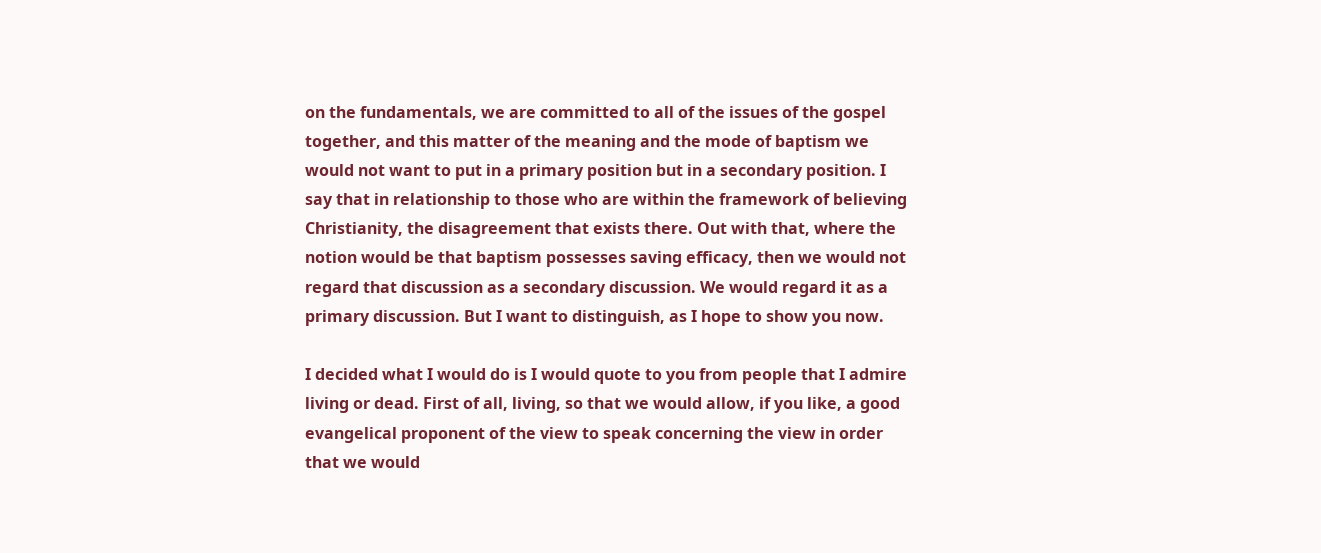on the fundamentals, we are committed to all of the issues of the gospel together, and this matter of the meaning and the mode of baptism we would not want to put in a primary position but in a secondary position. I say that in relationship to those who are within the framework of believing Christianity, the disagreement that exists there. Out with that, where the notion would be that baptism possesses saving efficacy, then we would not regard that discussion as a secondary discussion. We would regard it as a primary discussion. But I want to distinguish, as I hope to show you now.

I decided what I would do is I would quote to you from people that I admire living or dead. First of all, living, so that we would allow, if you like, a good evangelical proponent of the view to speak concerning the view in order that we would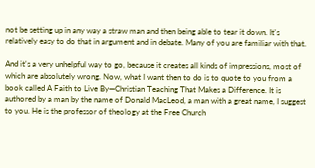not be setting up in any way a straw man and then being able to tear it down. It's relatively easy to do that in argument and in debate. Many of you are familiar with that.

And it's a very unhelpful way to go, because it creates all kinds of impressions, most of which are absolutely wrong. Now, what I want then to do is to quote to you from a book called A Faith to Live By—Christian Teaching That Makes a Difference. It is authored by a man by the name of Donald MacLeod, a man with a great name, I suggest to you. He is the professor of theology at the Free Church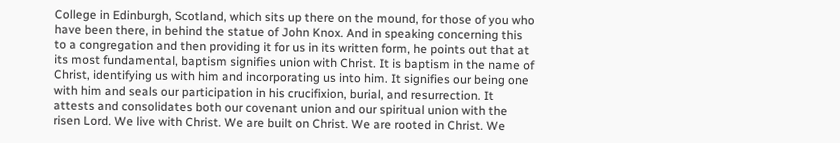College in Edinburgh, Scotland, which sits up there on the mound, for those of you who have been there, in behind the statue of John Knox. And in speaking concerning this to a congregation and then providing it for us in its written form, he points out that at its most fundamental, baptism signifies union with Christ. It is baptism in the name of Christ, identifying us with him and incorporating us into him. It signifies our being one with him and seals our participation in his crucifixion, burial, and resurrection. It attests and consolidates both our covenant union and our spiritual union with the risen Lord. We live with Christ. We are built on Christ. We are rooted in Christ. We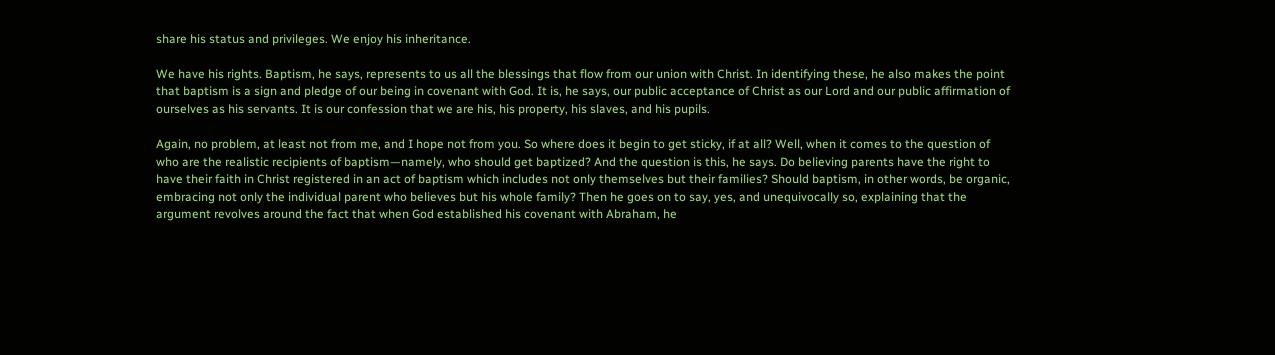share his status and privileges. We enjoy his inheritance.

We have his rights. Baptism, he says, represents to us all the blessings that flow from our union with Christ. In identifying these, he also makes the point that baptism is a sign and pledge of our being in covenant with God. It is, he says, our public acceptance of Christ as our Lord and our public affirmation of ourselves as his servants. It is our confession that we are his, his property, his slaves, and his pupils.

Again, no problem, at least not from me, and I hope not from you. So where does it begin to get sticky, if at all? Well, when it comes to the question of who are the realistic recipients of baptism—namely, who should get baptized? And the question is this, he says. Do believing parents have the right to have their faith in Christ registered in an act of baptism which includes not only themselves but their families? Should baptism, in other words, be organic, embracing not only the individual parent who believes but his whole family? Then he goes on to say, yes, and unequivocally so, explaining that the argument revolves around the fact that when God established his covenant with Abraham, he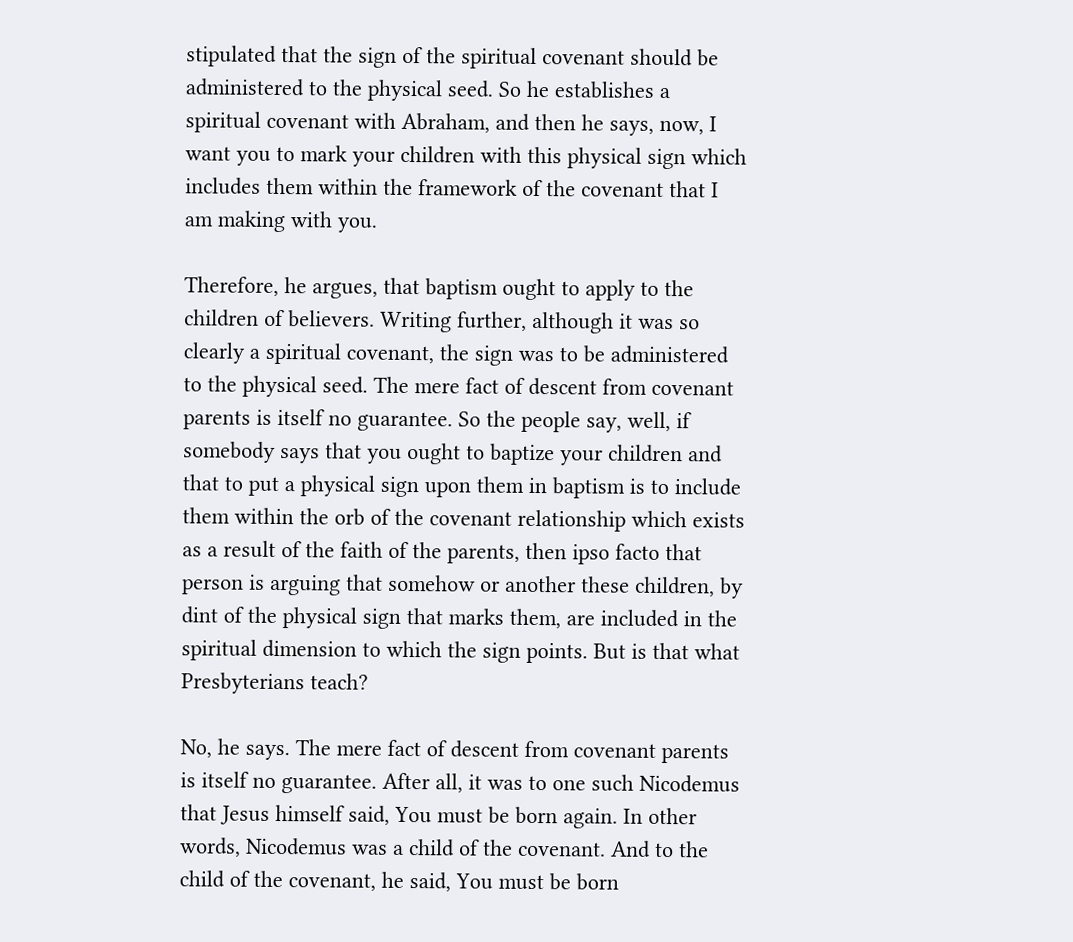stipulated that the sign of the spiritual covenant should be administered to the physical seed. So he establishes a spiritual covenant with Abraham, and then he says, now, I want you to mark your children with this physical sign which includes them within the framework of the covenant that I am making with you.

Therefore, he argues, that baptism ought to apply to the children of believers. Writing further, although it was so clearly a spiritual covenant, the sign was to be administered to the physical seed. The mere fact of descent from covenant parents is itself no guarantee. So the people say, well, if somebody says that you ought to baptize your children and that to put a physical sign upon them in baptism is to include them within the orb of the covenant relationship which exists as a result of the faith of the parents, then ipso facto that person is arguing that somehow or another these children, by dint of the physical sign that marks them, are included in the spiritual dimension to which the sign points. But is that what Presbyterians teach?

No, he says. The mere fact of descent from covenant parents is itself no guarantee. After all, it was to one such Nicodemus that Jesus himself said, You must be born again. In other words, Nicodemus was a child of the covenant. And to the child of the covenant, he said, You must be born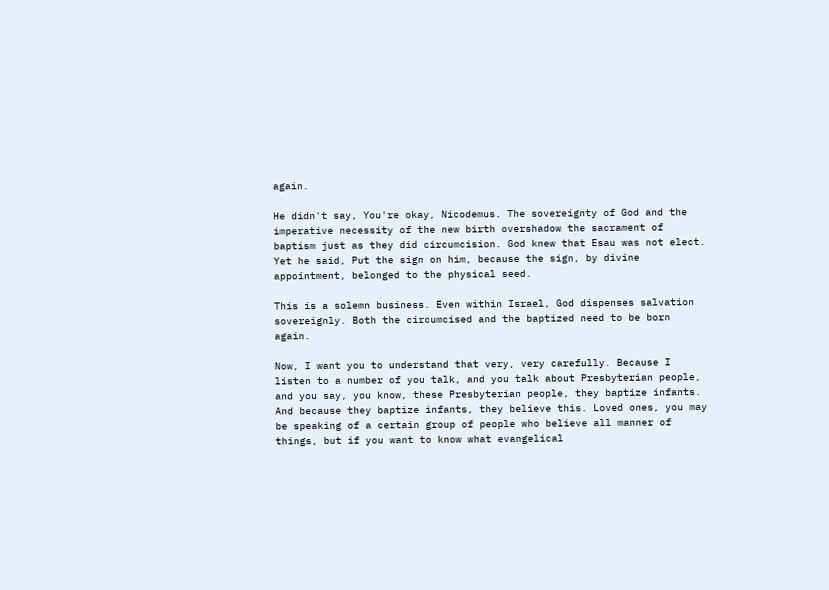again.

He didn't say, You're okay, Nicodemus. The sovereignty of God and the imperative necessity of the new birth overshadow the sacrament of baptism just as they did circumcision. God knew that Esau was not elect. Yet he said, Put the sign on him, because the sign, by divine appointment, belonged to the physical seed.

This is a solemn business. Even within Israel, God dispenses salvation sovereignly. Both the circumcised and the baptized need to be born again.

Now, I want you to understand that very, very carefully. Because I listen to a number of you talk, and you talk about Presbyterian people, and you say, you know, these Presbyterian people, they baptize infants. And because they baptize infants, they believe this. Loved ones, you may be speaking of a certain group of people who believe all manner of things, but if you want to know what evangelical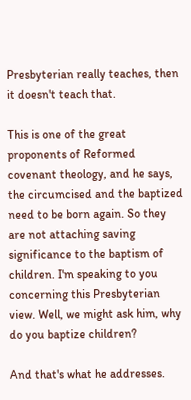Presbyterian really teaches, then it doesn't teach that.

This is one of the great proponents of Reformed covenant theology, and he says, the circumcised and the baptized need to be born again. So they are not attaching saving significance to the baptism of children. I'm speaking to you concerning this Presbyterian view. Well, we might ask him, why do you baptize children?

And that's what he addresses.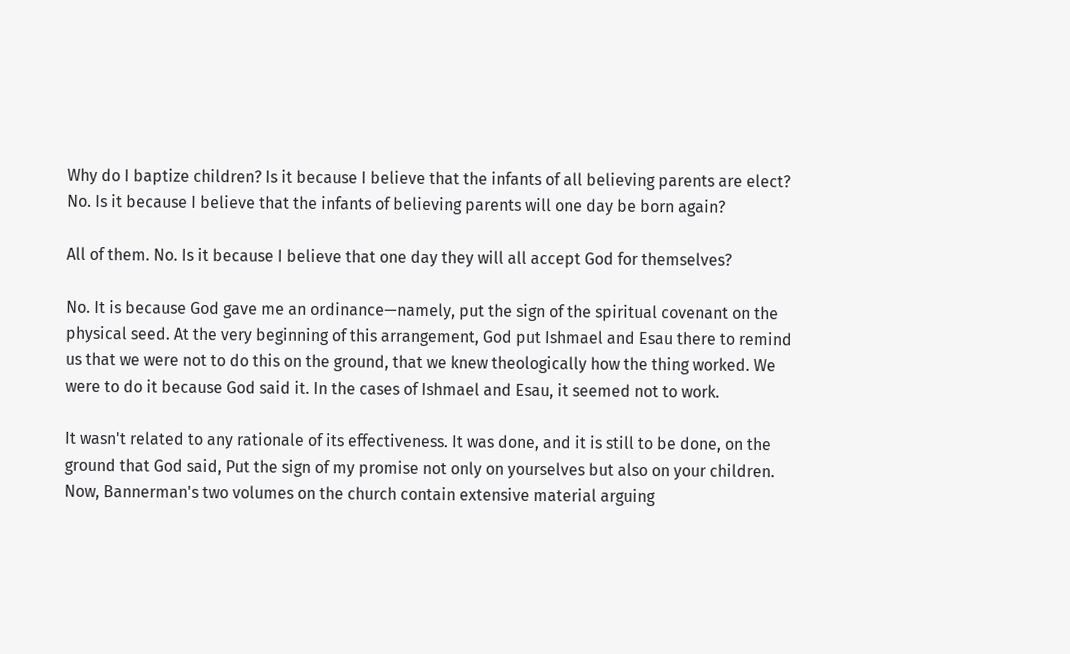Why do I baptize children? Is it because I believe that the infants of all believing parents are elect? No. Is it because I believe that the infants of believing parents will one day be born again?

All of them. No. Is it because I believe that one day they will all accept God for themselves?

No. It is because God gave me an ordinance—namely, put the sign of the spiritual covenant on the physical seed. At the very beginning of this arrangement, God put Ishmael and Esau there to remind us that we were not to do this on the ground, that we knew theologically how the thing worked. We were to do it because God said it. In the cases of Ishmael and Esau, it seemed not to work.

It wasn't related to any rationale of its effectiveness. It was done, and it is still to be done, on the ground that God said, Put the sign of my promise not only on yourselves but also on your children. Now, Bannerman's two volumes on the church contain extensive material arguing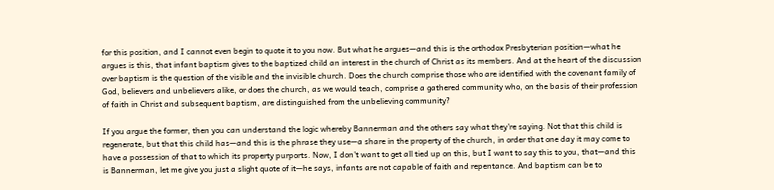for this position, and I cannot even begin to quote it to you now. But what he argues—and this is the orthodox Presbyterian position—what he argues is this, that infant baptism gives to the baptized child an interest in the church of Christ as its members. And at the heart of the discussion over baptism is the question of the visible and the invisible church. Does the church comprise those who are identified with the covenant family of God, believers and unbelievers alike, or does the church, as we would teach, comprise a gathered community who, on the basis of their profession of faith in Christ and subsequent baptism, are distinguished from the unbelieving community?

If you argue the former, then you can understand the logic whereby Bannerman and the others say what they're saying. Not that this child is regenerate, but that this child has—and this is the phrase they use—a share in the property of the church, in order that one day it may come to have a possession of that to which its property purports. Now, I don't want to get all tied up on this, but I want to say this to you, that—and this is Bannerman, let me give you just a slight quote of it—he says, infants are not capable of faith and repentance. And baptism can be to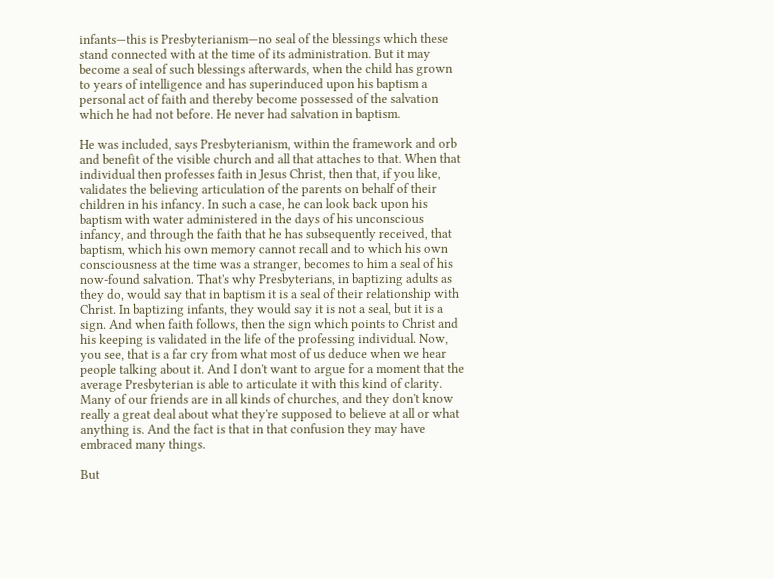infants—this is Presbyterianism—no seal of the blessings which these stand connected with at the time of its administration. But it may become a seal of such blessings afterwards, when the child has grown to years of intelligence and has superinduced upon his baptism a personal act of faith and thereby become possessed of the salvation which he had not before. He never had salvation in baptism.

He was included, says Presbyterianism, within the framework and orb and benefit of the visible church and all that attaches to that. When that individual then professes faith in Jesus Christ, then that, if you like, validates the believing articulation of the parents on behalf of their children in his infancy. In such a case, he can look back upon his baptism with water administered in the days of his unconscious infancy, and through the faith that he has subsequently received, that baptism, which his own memory cannot recall and to which his own consciousness at the time was a stranger, becomes to him a seal of his now-found salvation. That's why Presbyterians, in baptizing adults as they do, would say that in baptism it is a seal of their relationship with Christ. In baptizing infants, they would say it is not a seal, but it is a sign. And when faith follows, then the sign which points to Christ and his keeping is validated in the life of the professing individual. Now, you see, that is a far cry from what most of us deduce when we hear people talking about it. And I don't want to argue for a moment that the average Presbyterian is able to articulate it with this kind of clarity. Many of our friends are in all kinds of churches, and they don't know really a great deal about what they're supposed to believe at all or what anything is. And the fact is that in that confusion they may have embraced many things.

But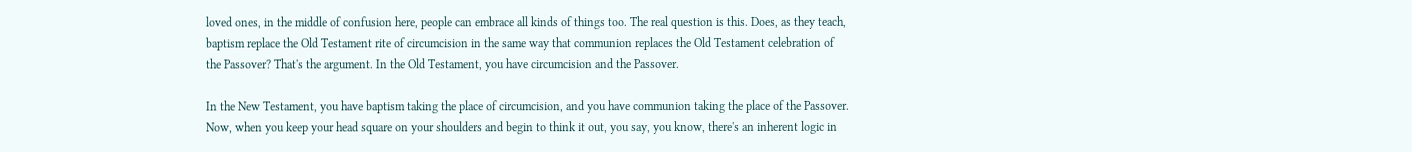loved ones, in the middle of confusion here, people can embrace all kinds of things too. The real question is this. Does, as they teach, baptism replace the Old Testament rite of circumcision in the same way that communion replaces the Old Testament celebration of the Passover? That's the argument. In the Old Testament, you have circumcision and the Passover.

In the New Testament, you have baptism taking the place of circumcision, and you have communion taking the place of the Passover. Now, when you keep your head square on your shoulders and begin to think it out, you say, you know, there's an inherent logic in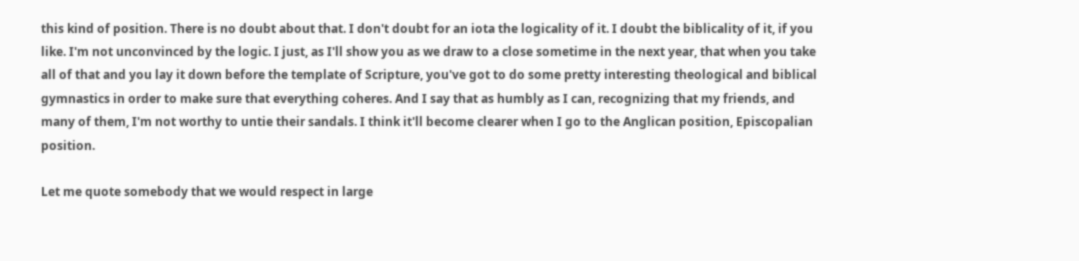this kind of position. There is no doubt about that. I don't doubt for an iota the logicality of it. I doubt the biblicality of it, if you like. I'm not unconvinced by the logic. I just, as I'll show you as we draw to a close sometime in the next year, that when you take all of that and you lay it down before the template of Scripture, you've got to do some pretty interesting theological and biblical gymnastics in order to make sure that everything coheres. And I say that as humbly as I can, recognizing that my friends, and many of them, I'm not worthy to untie their sandals. I think it'll become clearer when I go to the Anglican position, Episcopalian position.

Let me quote somebody that we would respect in large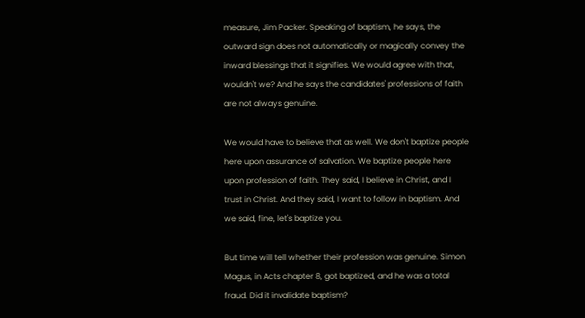measure, Jim Packer. Speaking of baptism, he says, the outward sign does not automatically or magically convey the inward blessings that it signifies. We would agree with that, wouldn't we? And he says the candidates' professions of faith are not always genuine.

We would have to believe that as well. We don't baptize people here upon assurance of salvation. We baptize people here upon profession of faith. They said, I believe in Christ, and I trust in Christ. And they said, I want to follow in baptism. And we said, fine, let's baptize you.

But time will tell whether their profession was genuine. Simon Magus, in Acts chapter 8, got baptized, and he was a total fraud. Did it invalidate baptism?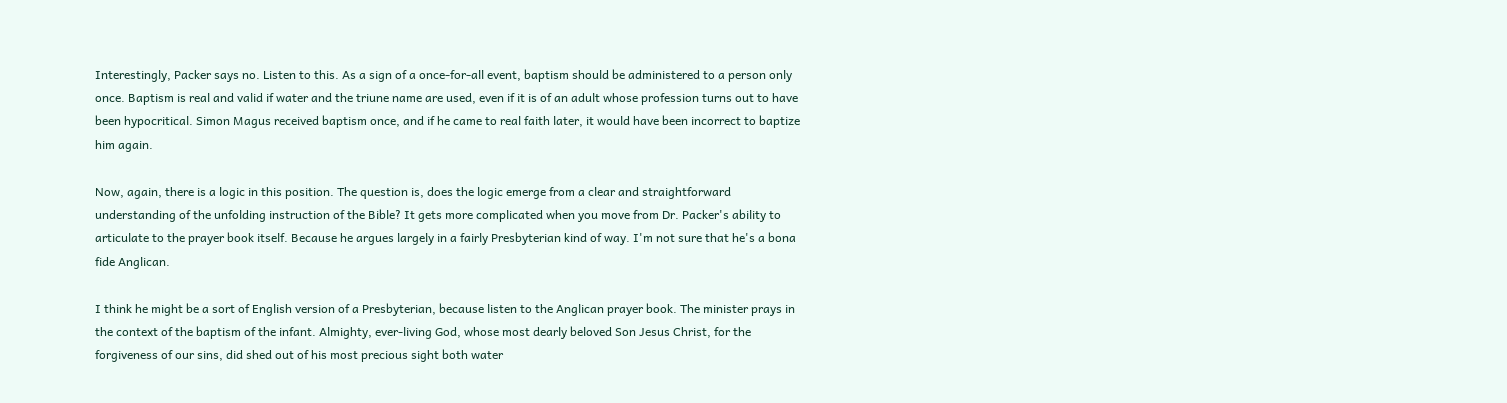Interestingly, Packer says no. Listen to this. As a sign of a once-for-all event, baptism should be administered to a person only once. Baptism is real and valid if water and the triune name are used, even if it is of an adult whose profession turns out to have been hypocritical. Simon Magus received baptism once, and if he came to real faith later, it would have been incorrect to baptize him again.

Now, again, there is a logic in this position. The question is, does the logic emerge from a clear and straightforward understanding of the unfolding instruction of the Bible? It gets more complicated when you move from Dr. Packer's ability to articulate to the prayer book itself. Because he argues largely in a fairly Presbyterian kind of way. I'm not sure that he's a bona fide Anglican.

I think he might be a sort of English version of a Presbyterian, because listen to the Anglican prayer book. The minister prays in the context of the baptism of the infant. Almighty, ever-living God, whose most dearly beloved Son Jesus Christ, for the forgiveness of our sins, did shed out of his most precious sight both water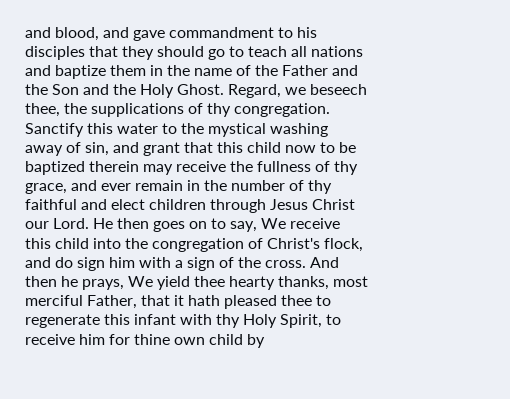and blood, and gave commandment to his disciples that they should go to teach all nations and baptize them in the name of the Father and the Son and the Holy Ghost. Regard, we beseech thee, the supplications of thy congregation. Sanctify this water to the mystical washing away of sin, and grant that this child now to be baptized therein may receive the fullness of thy grace, and ever remain in the number of thy faithful and elect children through Jesus Christ our Lord. He then goes on to say, We receive this child into the congregation of Christ's flock, and do sign him with a sign of the cross. And then he prays, We yield thee hearty thanks, most merciful Father, that it hath pleased thee to regenerate this infant with thy Holy Spirit, to receive him for thine own child by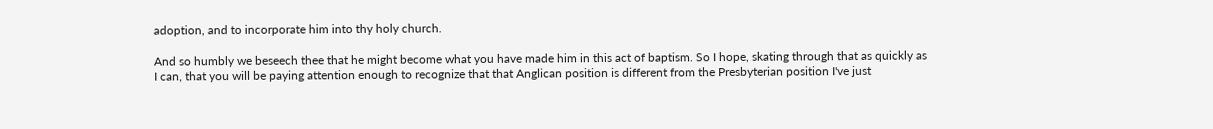adoption, and to incorporate him into thy holy church.

And so humbly we beseech thee that he might become what you have made him in this act of baptism. So I hope, skating through that as quickly as I can, that you will be paying attention enough to recognize that that Anglican position is different from the Presbyterian position I've just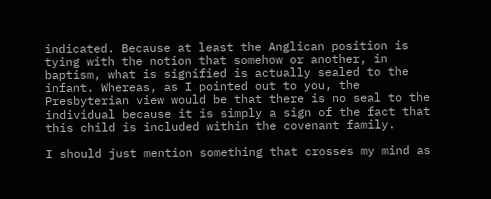indicated. Because at least the Anglican position is tying with the notion that somehow or another, in baptism, what is signified is actually sealed to the infant. Whereas, as I pointed out to you, the Presbyterian view would be that there is no seal to the individual because it is simply a sign of the fact that this child is included within the covenant family.

I should just mention something that crosses my mind as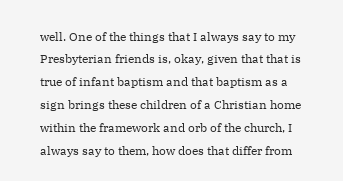well. One of the things that I always say to my Presbyterian friends is, okay, given that that is true of infant baptism and that baptism as a sign brings these children of a Christian home within the framework and orb of the church, I always say to them, how does that differ from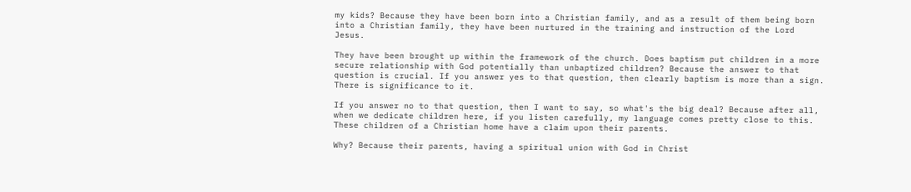my kids? Because they have been born into a Christian family, and as a result of them being born into a Christian family, they have been nurtured in the training and instruction of the Lord Jesus.

They have been brought up within the framework of the church. Does baptism put children in a more secure relationship with God potentially than unbaptized children? Because the answer to that question is crucial. If you answer yes to that question, then clearly baptism is more than a sign. There is significance to it.

If you answer no to that question, then I want to say, so what's the big deal? Because after all, when we dedicate children here, if you listen carefully, my language comes pretty close to this. These children of a Christian home have a claim upon their parents.

Why? Because their parents, having a spiritual union with God in Christ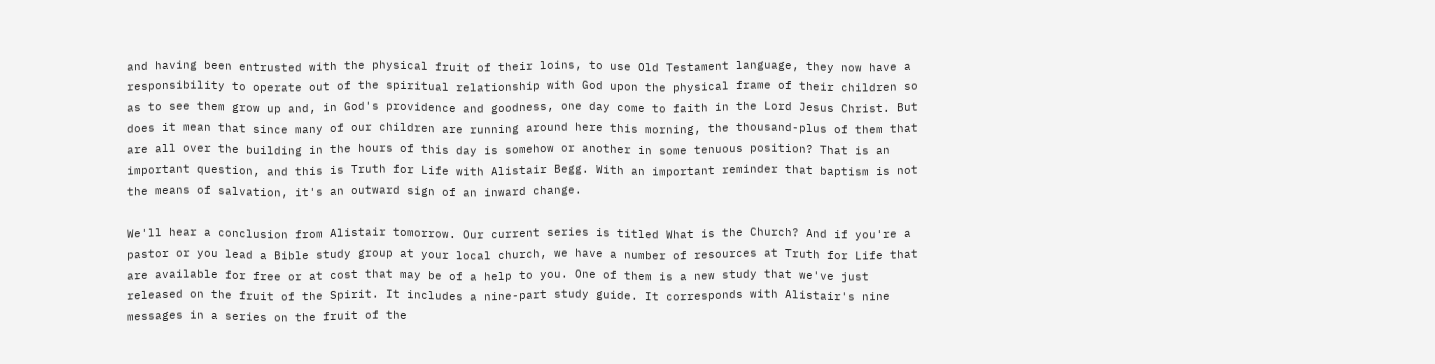and having been entrusted with the physical fruit of their loins, to use Old Testament language, they now have a responsibility to operate out of the spiritual relationship with God upon the physical frame of their children so as to see them grow up and, in God's providence and goodness, one day come to faith in the Lord Jesus Christ. But does it mean that since many of our children are running around here this morning, the thousand-plus of them that are all over the building in the hours of this day is somehow or another in some tenuous position? That is an important question, and this is Truth for Life with Alistair Begg. With an important reminder that baptism is not the means of salvation, it's an outward sign of an inward change.

We'll hear a conclusion from Alistair tomorrow. Our current series is titled What is the Church? And if you're a pastor or you lead a Bible study group at your local church, we have a number of resources at Truth for Life that are available for free or at cost that may be of a help to you. One of them is a new study that we've just released on the fruit of the Spirit. It includes a nine-part study guide. It corresponds with Alistair's nine messages in a series on the fruit of the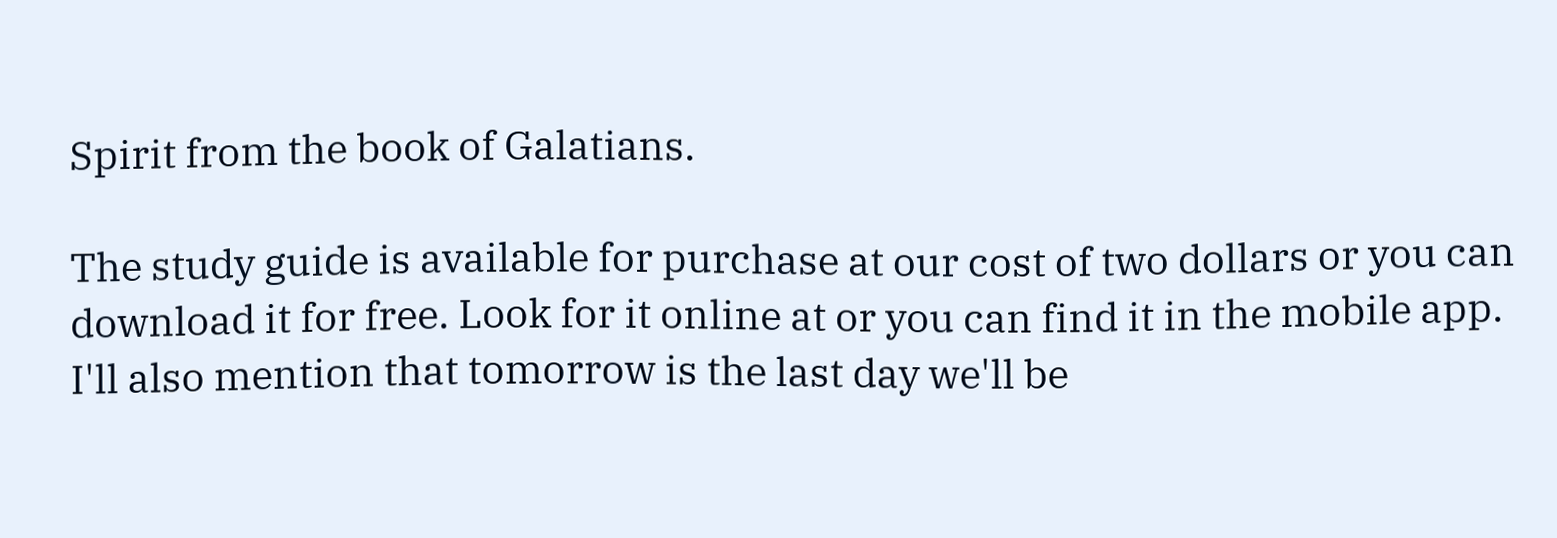Spirit from the book of Galatians.

The study guide is available for purchase at our cost of two dollars or you can download it for free. Look for it online at or you can find it in the mobile app. I'll also mention that tomorrow is the last day we'll be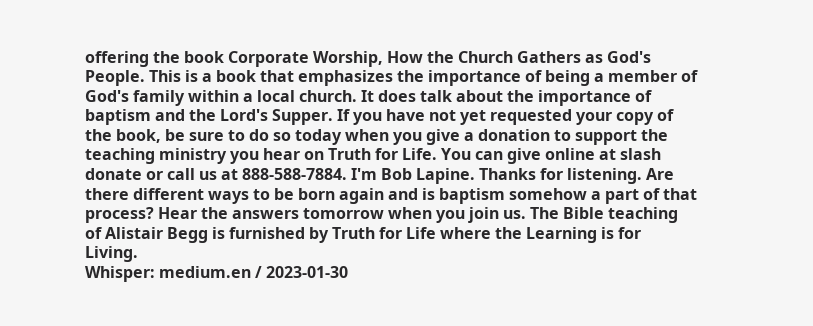offering the book Corporate Worship, How the Church Gathers as God's People. This is a book that emphasizes the importance of being a member of God's family within a local church. It does talk about the importance of baptism and the Lord's Supper. If you have not yet requested your copy of the book, be sure to do so today when you give a donation to support the teaching ministry you hear on Truth for Life. You can give online at slash donate or call us at 888-588-7884. I'm Bob Lapine. Thanks for listening. Are there different ways to be born again and is baptism somehow a part of that process? Hear the answers tomorrow when you join us. The Bible teaching of Alistair Begg is furnished by Truth for Life where the Learning is for Living.
Whisper: medium.en / 2023-01-30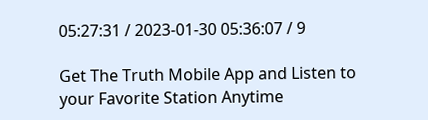05:27:31 / 2023-01-30 05:36:07 / 9

Get The Truth Mobile App and Listen to your Favorite Station Anytime